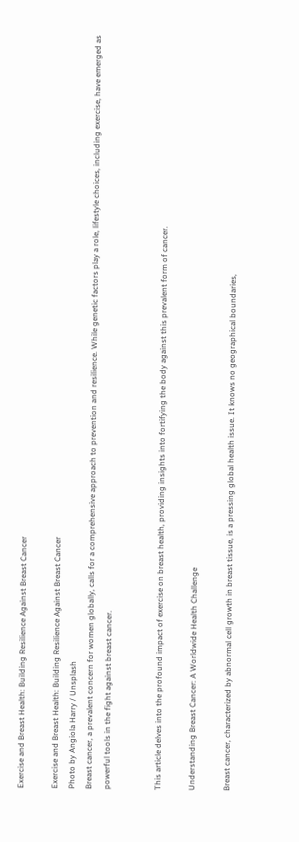Exercise and Breast Health: Building Resilience Against Breast Cancer

Exercise and Breast Health: Building Resilience Against Breast Cancer
Photo by Angiola Harry / Unsplash
Breast cancer, a prevalent concern for women globally, calls for a comprehensive approach to prevention and resilience. While genetic factors play a role, lifestyle choices, including exercise, have emerged as powerful tools in the fight against breast cancer.


This article delves into the profound impact of exercise on breast health, providing insights into fortifying the body against this prevalent form of cancer.

Understanding Breast Cancer: A Worldwide Health Challenge

Breast cancer, characterized by abnormal cell growth in breast tissue, is a pressing global health issue. It knows no geographical boundaries,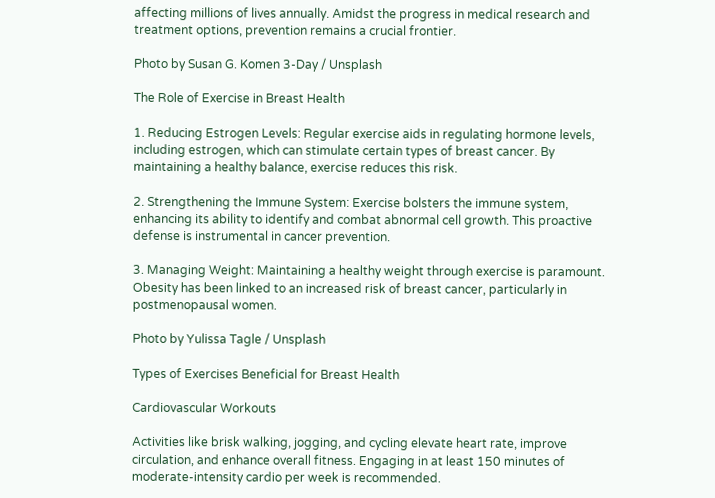affecting millions of lives annually. Amidst the progress in medical research and treatment options, prevention remains a crucial frontier.

Photo by Susan G. Komen 3-Day / Unsplash

The Role of Exercise in Breast Health

1. Reducing Estrogen Levels: Regular exercise aids in regulating hormone levels, including estrogen, which can stimulate certain types of breast cancer. By maintaining a healthy balance, exercise reduces this risk.

2. Strengthening the Immune System: Exercise bolsters the immune system, enhancing its ability to identify and combat abnormal cell growth. This proactive defense is instrumental in cancer prevention.

3. Managing Weight: Maintaining a healthy weight through exercise is paramount. Obesity has been linked to an increased risk of breast cancer, particularly in postmenopausal women.

Photo by Yulissa Tagle / Unsplash

Types of Exercises Beneficial for Breast Health

Cardiovascular Workouts

Activities like brisk walking, jogging, and cycling elevate heart rate, improve circulation, and enhance overall fitness. Engaging in at least 150 minutes of moderate-intensity cardio per week is recommended.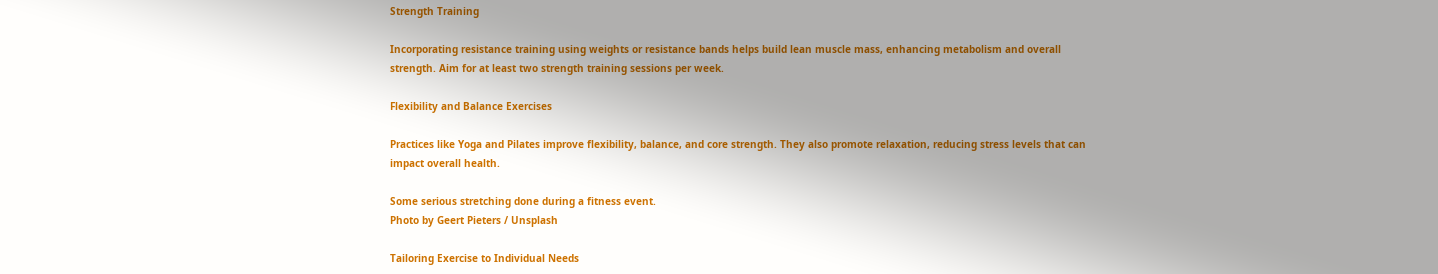Strength Training

Incorporating resistance training using weights or resistance bands helps build lean muscle mass, enhancing metabolism and overall strength. Aim for at least two strength training sessions per week.

Flexibility and Balance Exercises

Practices like Yoga and Pilates improve flexibility, balance, and core strength. They also promote relaxation, reducing stress levels that can impact overall health.

Some serious stretching done during a fitness event.
Photo by Geert Pieters / Unsplash

Tailoring Exercise to Individual Needs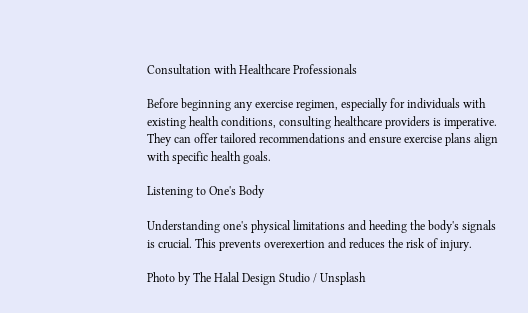Consultation with Healthcare Professionals

Before beginning any exercise regimen, especially for individuals with existing health conditions, consulting healthcare providers is imperative. They can offer tailored recommendations and ensure exercise plans align with specific health goals.

Listening to One's Body

Understanding one's physical limitations and heeding the body's signals is crucial. This prevents overexertion and reduces the risk of injury.

Photo by The Halal Design Studio / Unsplash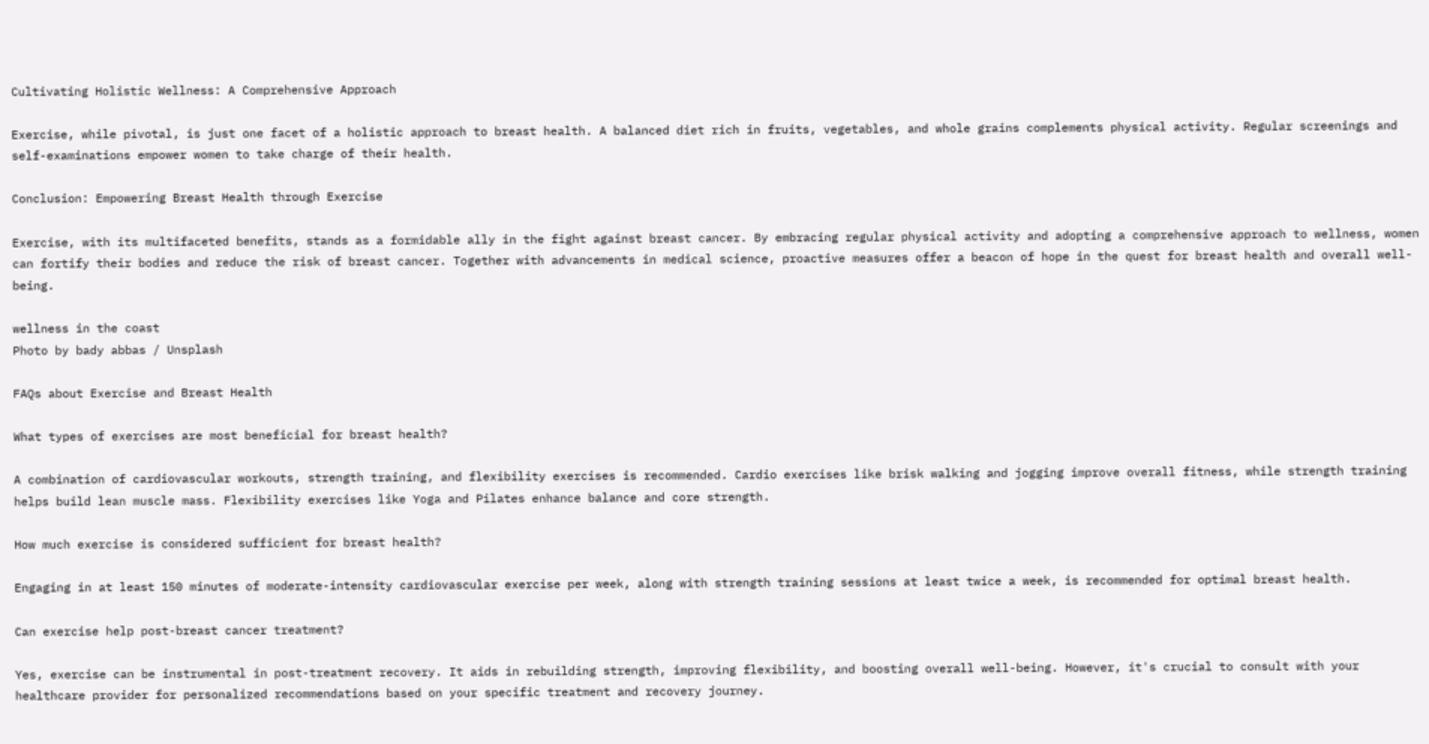Cultivating Holistic Wellness: A Comprehensive Approach

Exercise, while pivotal, is just one facet of a holistic approach to breast health. A balanced diet rich in fruits, vegetables, and whole grains complements physical activity. Regular screenings and self-examinations empower women to take charge of their health.

Conclusion: Empowering Breast Health through Exercise

Exercise, with its multifaceted benefits, stands as a formidable ally in the fight against breast cancer. By embracing regular physical activity and adopting a comprehensive approach to wellness, women can fortify their bodies and reduce the risk of breast cancer. Together with advancements in medical science, proactive measures offer a beacon of hope in the quest for breast health and overall well-being.

wellness in the coast
Photo by bady abbas / Unsplash

FAQs about Exercise and Breast Health

What types of exercises are most beneficial for breast health?

A combination of cardiovascular workouts, strength training, and flexibility exercises is recommended. Cardio exercises like brisk walking and jogging improve overall fitness, while strength training helps build lean muscle mass. Flexibility exercises like Yoga and Pilates enhance balance and core strength.

How much exercise is considered sufficient for breast health?

Engaging in at least 150 minutes of moderate-intensity cardiovascular exercise per week, along with strength training sessions at least twice a week, is recommended for optimal breast health.

Can exercise help post-breast cancer treatment?

Yes, exercise can be instrumental in post-treatment recovery. It aids in rebuilding strength, improving flexibility, and boosting overall well-being. However, it's crucial to consult with your healthcare provider for personalized recommendations based on your specific treatment and recovery journey.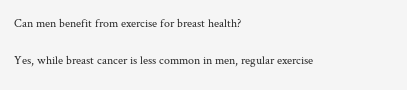Can men benefit from exercise for breast health?

Yes, while breast cancer is less common in men, regular exercise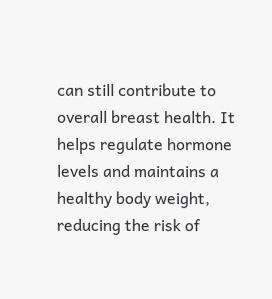can still contribute to overall breast health. It helps regulate hormone levels and maintains a healthy body weight, reducing the risk of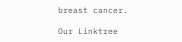breast cancer.

Our Linktree